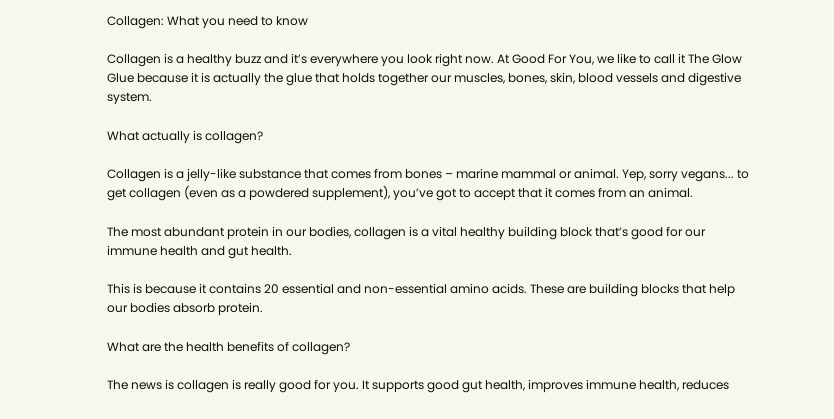Collagen: What you need to know

Collagen is a healthy buzz and it’s everywhere you look right now. At Good For You, we like to call it The Glow Glue because it is actually the glue that holds together our muscles, bones, skin, blood vessels and digestive system.

What actually is collagen?

Collagen is a jelly-like substance that comes from bones – marine mammal or animal. Yep, sorry vegans... to get collagen (even as a powdered supplement), you’ve got to accept that it comes from an animal.

The most abundant protein in our bodies, collagen is a vital healthy building block that’s good for our immune health and gut health.

This is because it contains 20 essential and non-essential amino acids. These are building blocks that help our bodies absorb protein.

What are the health benefits of collagen?

The news is collagen is really good for you. It supports good gut health, improves immune health, reduces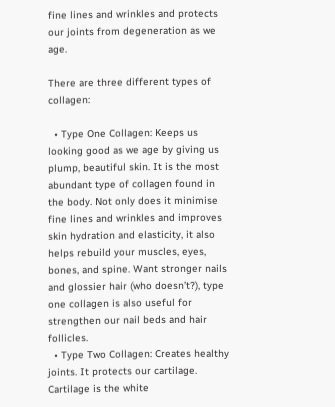fine lines and wrinkles and protects our joints from degeneration as we age.

There are three different types of collagen:

  • Type One Collagen: Keeps us looking good as we age by giving us plump, beautiful skin. It is the most abundant type of collagen found in the body. Not only does it minimise fine lines and wrinkles and improves skin hydration and elasticity, it also helps rebuild your muscles, eyes, bones, and spine. Want stronger nails and glossier hair (who doesn’t?), type one collagen is also useful for strengthen our nail beds and hair follicles.
  • Type Two Collagen: Creates healthy joints. It protects our cartilage. Cartilage is the white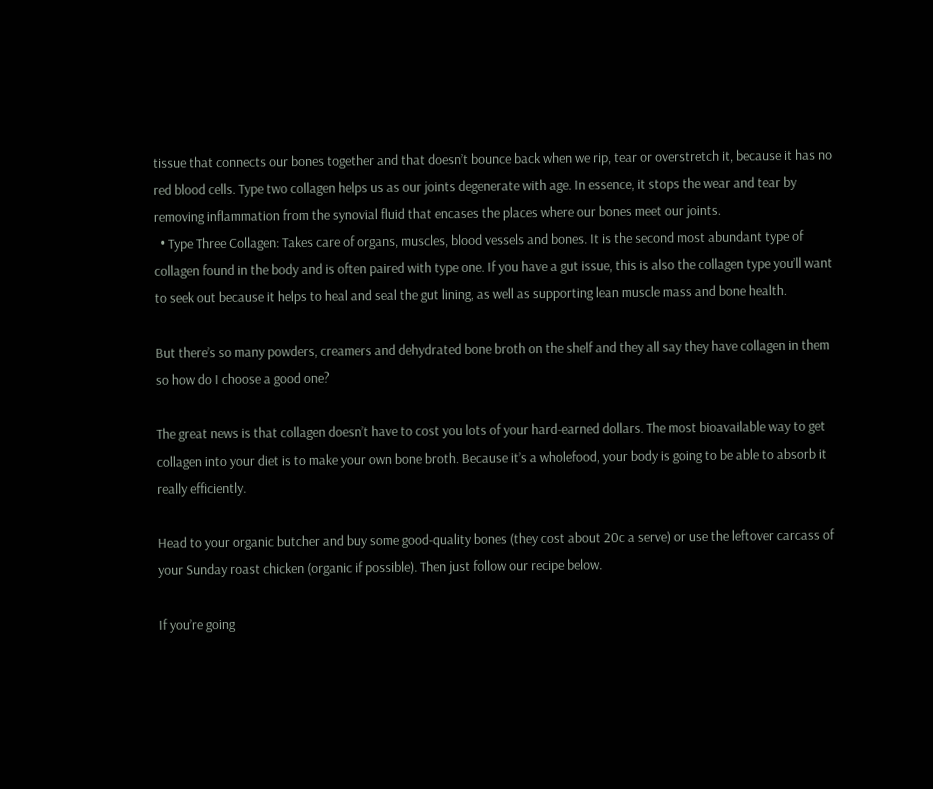tissue that connects our bones together and that doesn’t bounce back when we rip, tear or overstretch it, because it has no red blood cells. Type two collagen helps us as our joints degenerate with age. In essence, it stops the wear and tear by removing inflammation from the synovial fluid that encases the places where our bones meet our joints.
  • Type Three Collagen: Takes care of organs, muscles, blood vessels and bones. It is the second most abundant type of collagen found in the body and is often paired with type one. If you have a gut issue, this is also the collagen type you’ll want to seek out because it helps to heal and seal the gut lining, as well as supporting lean muscle mass and bone health.

But there’s so many powders, creamers and dehydrated bone broth on the shelf and they all say they have collagen in them so how do I choose a good one?

The great news is that collagen doesn’t have to cost you lots of your hard-earned dollars. The most bioavailable way to get collagen into your diet is to make your own bone broth. Because it’s a wholefood, your body is going to be able to absorb it really efficiently.

Head to your organic butcher and buy some good-quality bones (they cost about 20c a serve) or use the leftover carcass of your Sunday roast chicken (organic if possible). Then just follow our recipe below.

If you’re going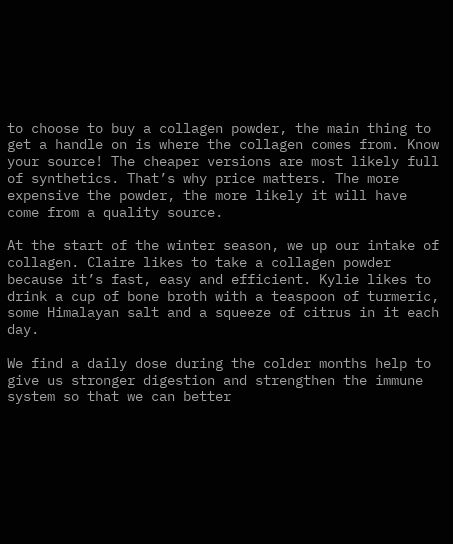to choose to buy a collagen powder, the main thing to get a handle on is where the collagen comes from. Know your source! The cheaper versions are most likely full of synthetics. That’s why price matters. The more expensive the powder, the more likely it will have come from a quality source.

At the start of the winter season, we up our intake of collagen. Claire likes to take a collagen powder because it’s fast, easy and efficient. Kylie likes to drink a cup of bone broth with a teaspoon of turmeric, some Himalayan salt and a squeeze of citrus in it each day.

We find a daily dose during the colder months help to give us stronger digestion and strengthen the immune system so that we can better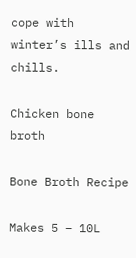cope with winter’s ills and chills.

Chicken bone broth

Bone Broth Recipe

Makes 5 – 10L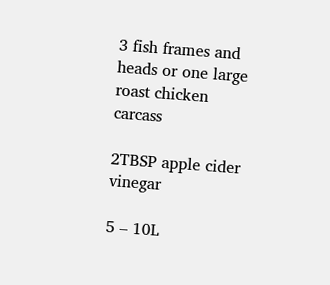3 fish frames and heads or one large roast chicken carcass

2TBSP apple cider vinegar

5 – 10L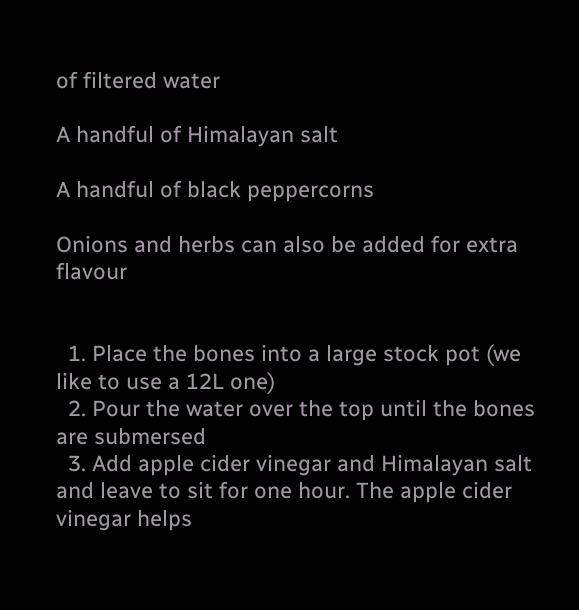of filtered water

A handful of Himalayan salt

A handful of black peppercorns

Onions and herbs can also be added for extra flavour


  1. Place the bones into a large stock pot (we like to use a 12L one)
  2. Pour the water over the top until the bones are submersed
  3. Add apple cider vinegar and Himalayan salt and leave to sit for one hour. The apple cider vinegar helps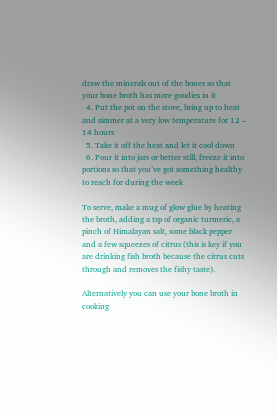draw the minerals out of the bones so that your bone broth has more goodies in it
  4. Put the pot on the stove, bring up to heat and simmer at a very low temperature for 12 – 14 hours
  5. Take it off the heat and let it cool down
  6. Pour it into jars or better still, freeze it into portions so that you’ve got something healthy to reach for during the week

To serve, make a mug of glow glue by heating the broth, adding a tsp of organic turmeric, a pinch of Himalayan salt, some black pepper and a few squeezes of citrus (this is key if you are drinking fish broth because the citrus cuts through and removes the fishy taste).

Alternatively you can use your bone broth in cooking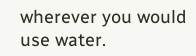wherever you would use water.